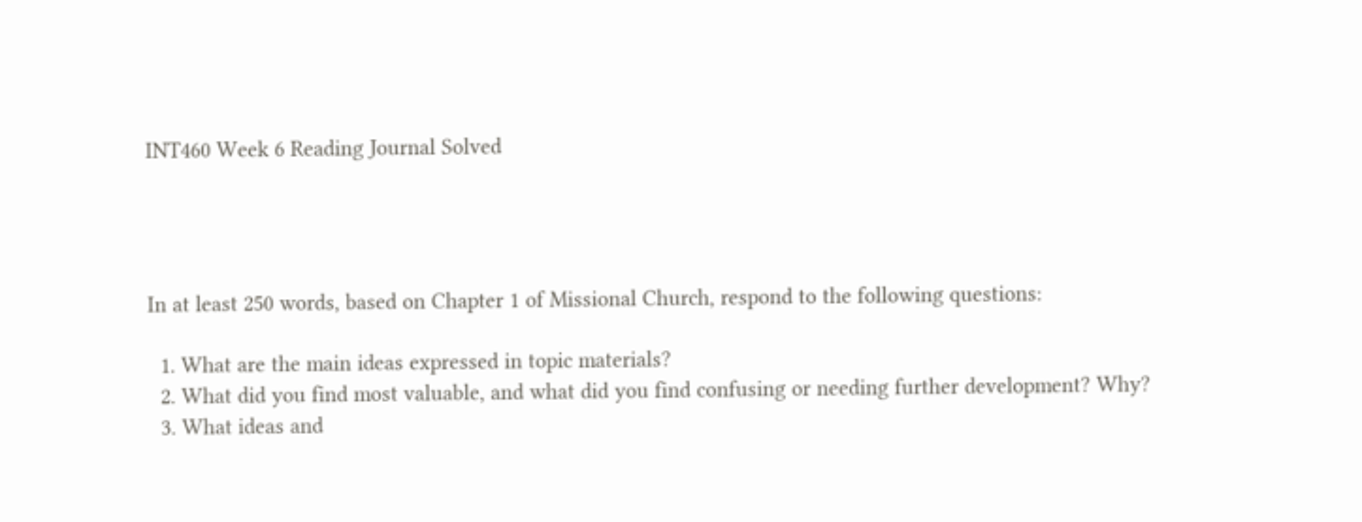INT460 Week 6 Reading Journal Solved




In at least 250 words, based on Chapter 1 of Missional Church, respond to the following questions:

  1. What are the main ideas expressed in topic materials?
  2. What did you find most valuable, and what did you find confusing or needing further development? Why?
  3. What ideas and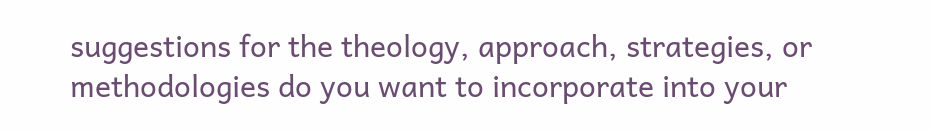suggestions for the theology, approach, strategies, or methodologies do you want to incorporate into your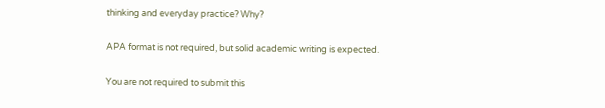thinking and everyday practice? Why?

APA format is not required, but solid academic writing is expected.

You are not required to submit this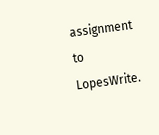assignment to LopesWrite.